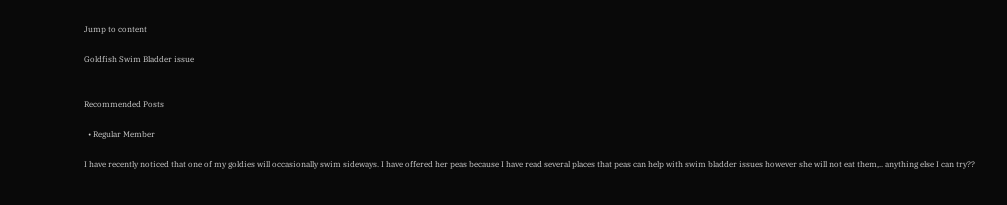Jump to content

Goldfish Swim Bladder issue


Recommended Posts

  • Regular Member

I have recently noticed that one of my goldies will occasionally swim sideways. I have offered her peas because I have read several places that peas can help with swim bladder issues however she will not eat them,.. anything else I can try??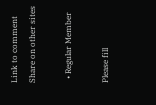Link to comment
Share on other sites

  • Regular Member

Please fill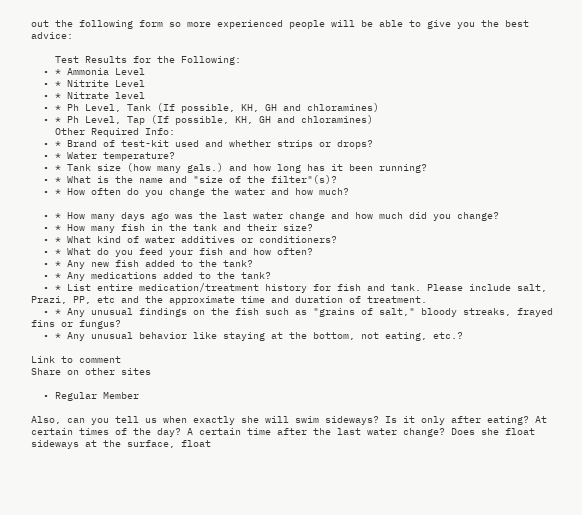out the following form so more experienced people will be able to give you the best advice:

    Test Results for the Following:
  • * Ammonia Level
  • * Nitrite Level
  • * Nitrate level
  • * Ph Level, Tank (If possible, KH, GH and chloramines)
  • * Ph Level, Tap (If possible, KH, GH and chloramines)
    Other Required Info:
  • * Brand of test-kit used and whether strips or drops?
  • * Water temperature?
  • * Tank size (how many gals.) and how long has it been running?
  • * What is the name and "size of the filter"(s)?
  • * How often do you change the water and how much?

  • * How many days ago was the last water change and how much did you change?
  • * How many fish in the tank and their size?
  • * What kind of water additives or conditioners?
  • * What do you feed your fish and how often?
  • * Any new fish added to the tank?
  • * Any medications added to the tank?
  • * List entire medication/treatment history for fish and tank. Please include salt, Prazi, PP, etc and the approximate time and duration of treatment.
  • * Any unusual findings on the fish such as "grains of salt," bloody streaks, frayed fins or fungus?
  • * Any unusual behavior like staying at the bottom, not eating, etc.?

Link to comment
Share on other sites

  • Regular Member

Also, can you tell us when exactly she will swim sideways? Is it only after eating? At certain times of the day? A certain time after the last water change? Does she float sideways at the surface, float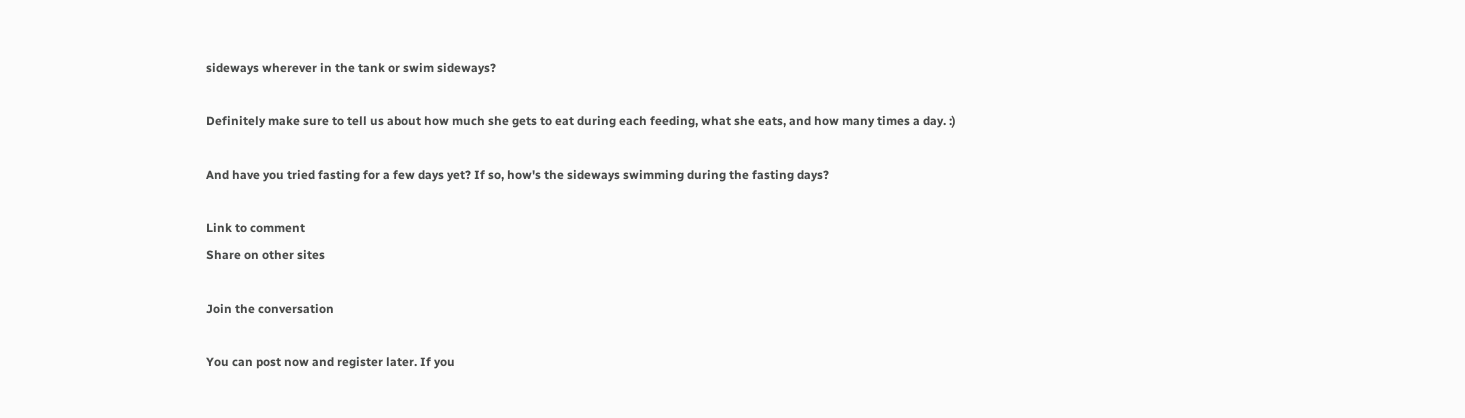sideways wherever in the tank or swim sideways?

Definitely make sure to tell us about how much she gets to eat during each feeding, what she eats, and how many times a day. :)

And have you tried fasting for a few days yet? If so, how's the sideways swimming during the fasting days?

Link to comment
Share on other sites

Join the conversation

You can post now and register later. If you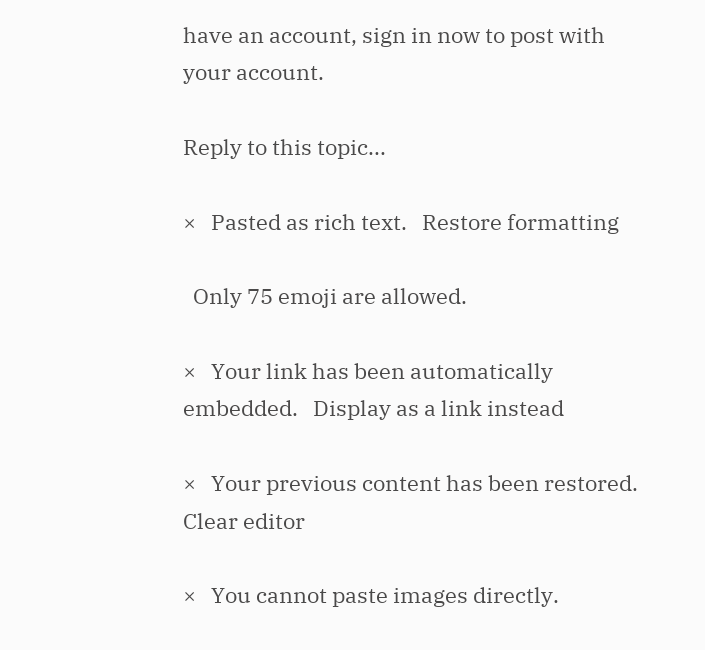have an account, sign in now to post with your account.

Reply to this topic...

×   Pasted as rich text.   Restore formatting

  Only 75 emoji are allowed.

×   Your link has been automatically embedded.   Display as a link instead

×   Your previous content has been restored.   Clear editor

×   You cannot paste images directly.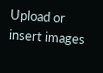Upload or insert images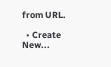from URL.

  • Create New...